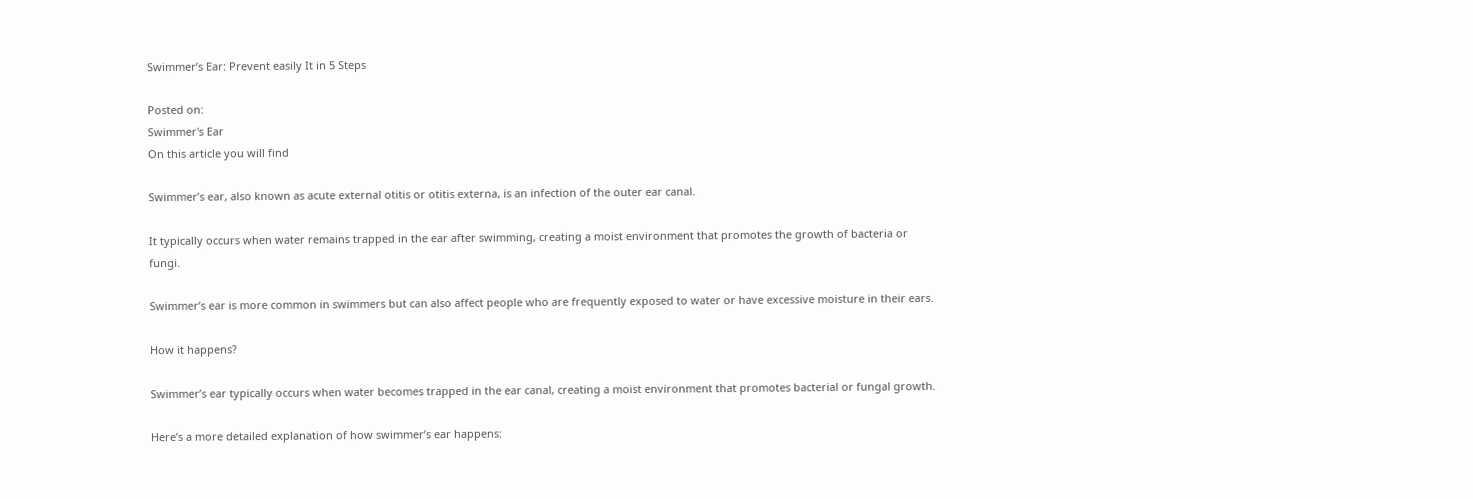Swimmer’s Ear: Prevent easily It in 5 Steps

Posted on:
Swimmer's Ear
On this article you will find

Swimmer’s ear, also known as acute external otitis or otitis externa, is an infection of the outer ear canal.

It typically occurs when water remains trapped in the ear after swimming, creating a moist environment that promotes the growth of bacteria or fungi.

Swimmer’s ear is more common in swimmers but can also affect people who are frequently exposed to water or have excessive moisture in their ears.

How it happens?

Swimmer’s ear typically occurs when water becomes trapped in the ear canal, creating a moist environment that promotes bacterial or fungal growth.

Here’s a more detailed explanation of how swimmer’s ear happens: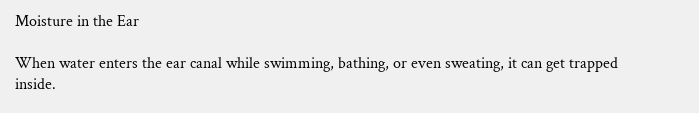Moisture in the Ear

When water enters the ear canal while swimming, bathing, or even sweating, it can get trapped inside.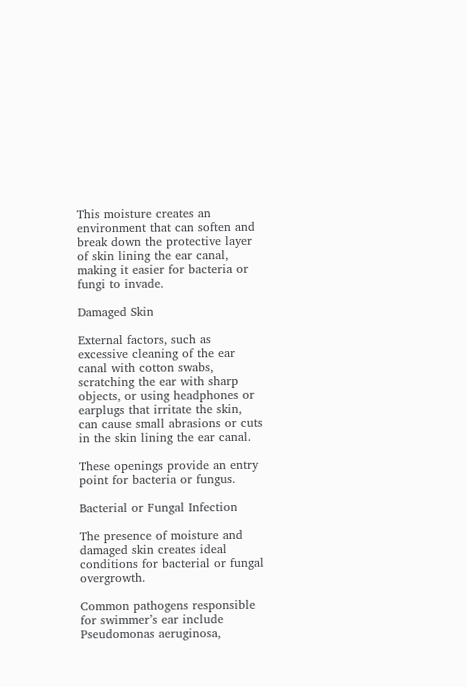This moisture creates an environment that can soften and break down the protective layer of skin lining the ear canal, making it easier for bacteria or fungi to invade.

Damaged Skin

External factors, such as excessive cleaning of the ear canal with cotton swabs, scratching the ear with sharp objects, or using headphones or earplugs that irritate the skin, can cause small abrasions or cuts in the skin lining the ear canal.

These openings provide an entry point for bacteria or fungus.

Bacterial or Fungal Infection

The presence of moisture and damaged skin creates ideal conditions for bacterial or fungal overgrowth.

Common pathogens responsible for swimmer’s ear include Pseudomonas aeruginosa,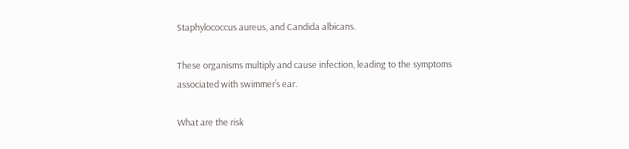Staphylococcus aureus, and Candida albicans.

These organisms multiply and cause infection, leading to the symptoms associated with swimmer’s ear.

What are the risk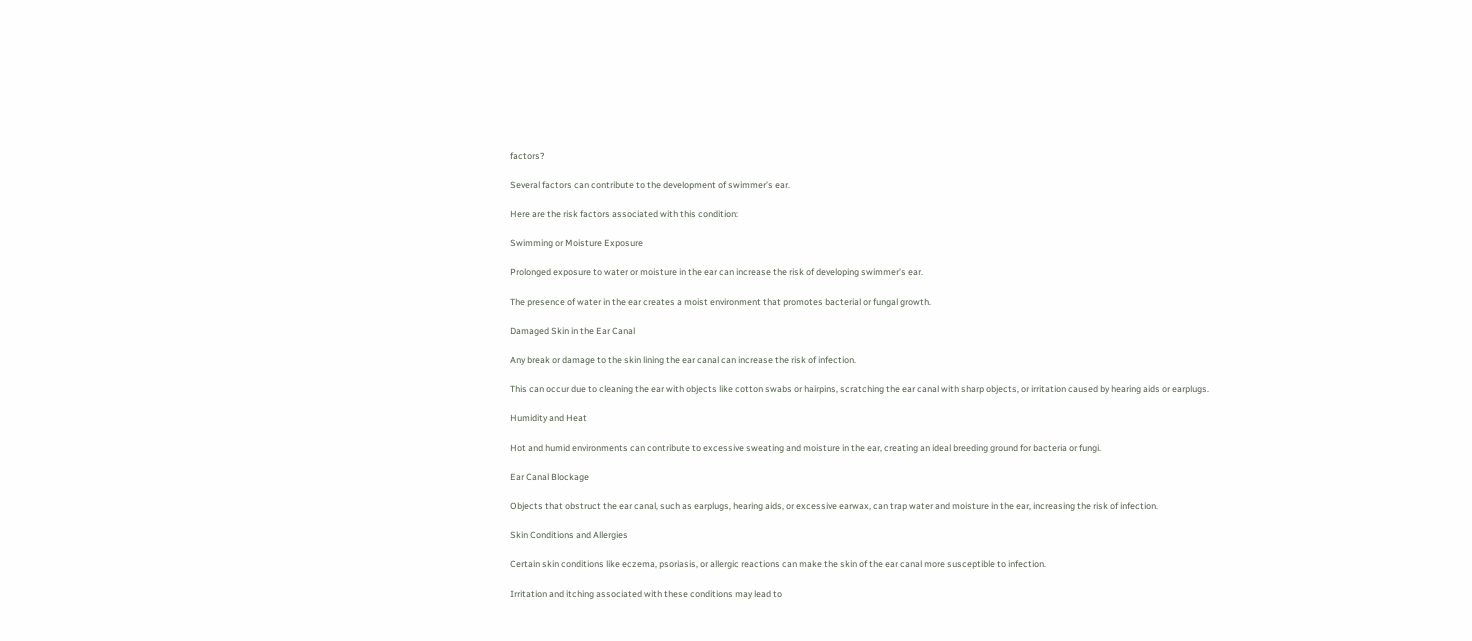factors?

Several factors can contribute to the development of swimmer’s ear.

Here are the risk factors associated with this condition:

Swimming or Moisture Exposure

Prolonged exposure to water or moisture in the ear can increase the risk of developing swimmer’s ear.

The presence of water in the ear creates a moist environment that promotes bacterial or fungal growth.

Damaged Skin in the Ear Canal

Any break or damage to the skin lining the ear canal can increase the risk of infection.

This can occur due to cleaning the ear with objects like cotton swabs or hairpins, scratching the ear canal with sharp objects, or irritation caused by hearing aids or earplugs.

Humidity and Heat

Hot and humid environments can contribute to excessive sweating and moisture in the ear, creating an ideal breeding ground for bacteria or fungi.

Ear Canal Blockage

Objects that obstruct the ear canal, such as earplugs, hearing aids, or excessive earwax, can trap water and moisture in the ear, increasing the risk of infection.

Skin Conditions and Allergies

Certain skin conditions like eczema, psoriasis, or allergic reactions can make the skin of the ear canal more susceptible to infection.

Irritation and itching associated with these conditions may lead to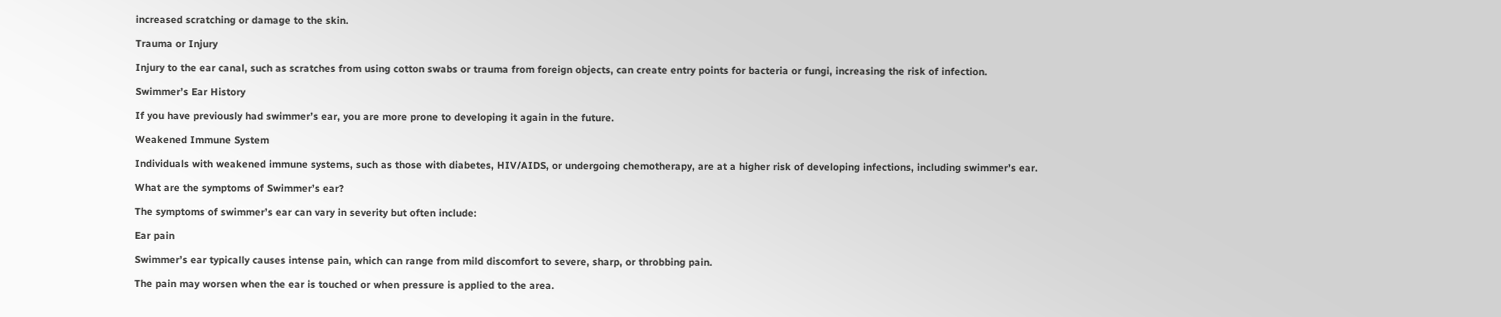increased scratching or damage to the skin.

Trauma or Injury

Injury to the ear canal, such as scratches from using cotton swabs or trauma from foreign objects, can create entry points for bacteria or fungi, increasing the risk of infection.

Swimmer’s Ear History

If you have previously had swimmer’s ear, you are more prone to developing it again in the future.

Weakened Immune System

Individuals with weakened immune systems, such as those with diabetes, HIV/AIDS, or undergoing chemotherapy, are at a higher risk of developing infections, including swimmer’s ear.

What are the symptoms of Swimmer’s ear?

The symptoms of swimmer’s ear can vary in severity but often include:

Ear pain

Swimmer’s ear typically causes intense pain, which can range from mild discomfort to severe, sharp, or throbbing pain.

The pain may worsen when the ear is touched or when pressure is applied to the area.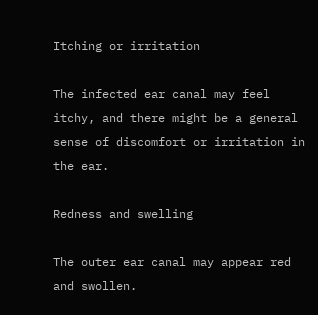Itching or irritation

The infected ear canal may feel itchy, and there might be a general sense of discomfort or irritation in the ear.

Redness and swelling

The outer ear canal may appear red and swollen.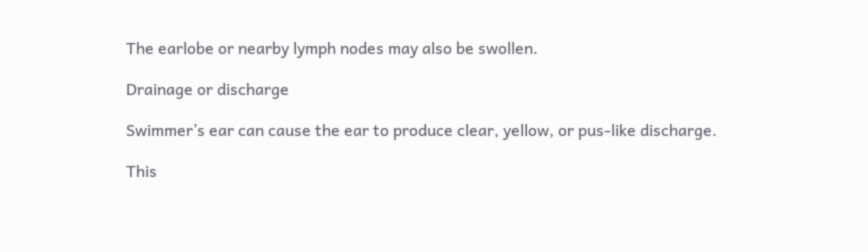The earlobe or nearby lymph nodes may also be swollen.

Drainage or discharge

Swimmer’s ear can cause the ear to produce clear, yellow, or pus-like discharge.

This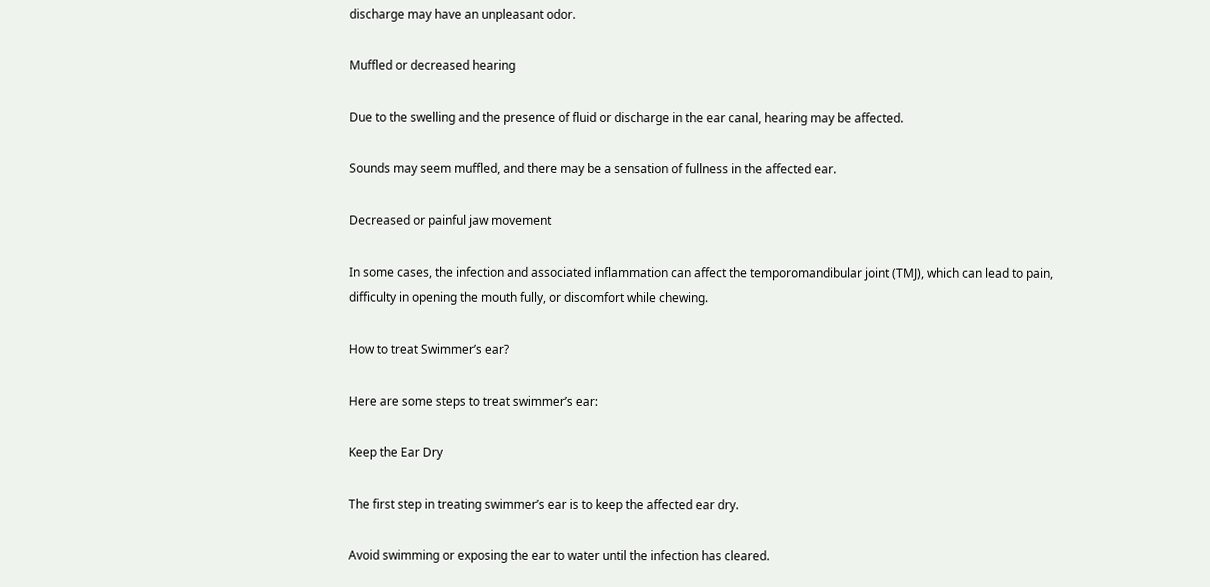discharge may have an unpleasant odor.

Muffled or decreased hearing

Due to the swelling and the presence of fluid or discharge in the ear canal, hearing may be affected.

Sounds may seem muffled, and there may be a sensation of fullness in the affected ear.

Decreased or painful jaw movement

In some cases, the infection and associated inflammation can affect the temporomandibular joint (TMJ), which can lead to pain, difficulty in opening the mouth fully, or discomfort while chewing.

How to treat Swimmer’s ear?

Here are some steps to treat swimmer’s ear:

Keep the Ear Dry

The first step in treating swimmer’s ear is to keep the affected ear dry.

Avoid swimming or exposing the ear to water until the infection has cleared.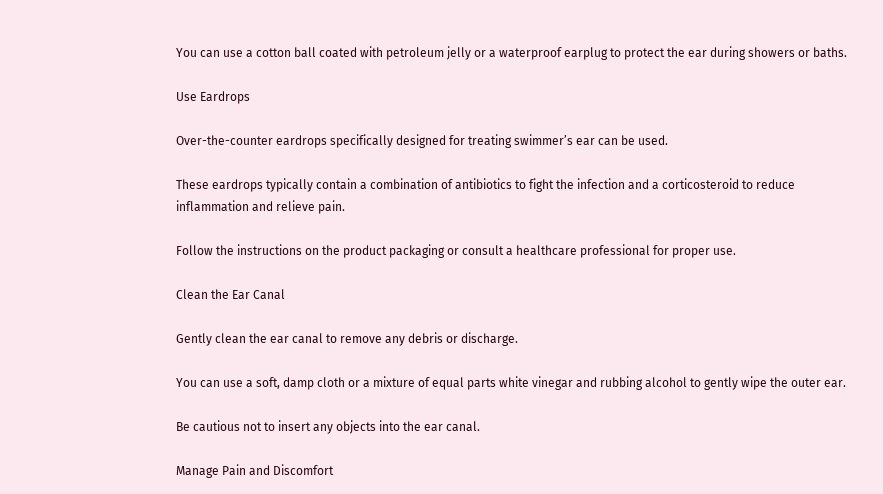You can use a cotton ball coated with petroleum jelly or a waterproof earplug to protect the ear during showers or baths.

Use Eardrops

Over-the-counter eardrops specifically designed for treating swimmer’s ear can be used.

These eardrops typically contain a combination of antibiotics to fight the infection and a corticosteroid to reduce inflammation and relieve pain.

Follow the instructions on the product packaging or consult a healthcare professional for proper use.

Clean the Ear Canal

Gently clean the ear canal to remove any debris or discharge.

You can use a soft, damp cloth or a mixture of equal parts white vinegar and rubbing alcohol to gently wipe the outer ear.

Be cautious not to insert any objects into the ear canal.

Manage Pain and Discomfort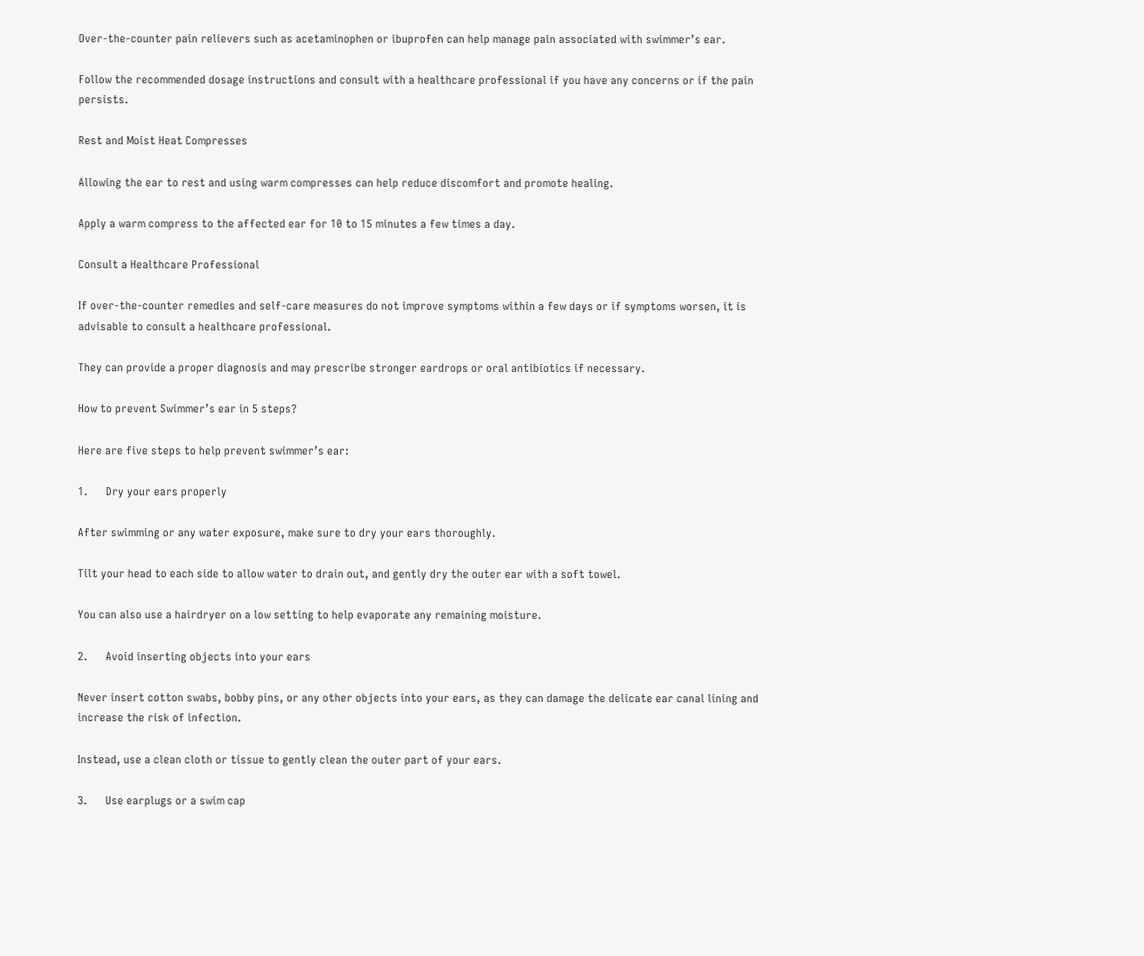Over-the-counter pain relievers such as acetaminophen or ibuprofen can help manage pain associated with swimmer’s ear.

Follow the recommended dosage instructions and consult with a healthcare professional if you have any concerns or if the pain persists.

Rest and Moist Heat Compresses

Allowing the ear to rest and using warm compresses can help reduce discomfort and promote healing.

Apply a warm compress to the affected ear for 10 to 15 minutes a few times a day.

Consult a Healthcare Professional

If over-the-counter remedies and self-care measures do not improve symptoms within a few days or if symptoms worsen, it is advisable to consult a healthcare professional.

They can provide a proper diagnosis and may prescribe stronger eardrops or oral antibiotics if necessary.

How to prevent Swimmer’s ear in 5 steps?

Here are five steps to help prevent swimmer’s ear:

1.      Dry your ears properly

After swimming or any water exposure, make sure to dry your ears thoroughly.

Tilt your head to each side to allow water to drain out, and gently dry the outer ear with a soft towel.

You can also use a hairdryer on a low setting to help evaporate any remaining moisture.

2.      Avoid inserting objects into your ears

Never insert cotton swabs, bobby pins, or any other objects into your ears, as they can damage the delicate ear canal lining and increase the risk of infection.

Instead, use a clean cloth or tissue to gently clean the outer part of your ears.

3.      Use earplugs or a swim cap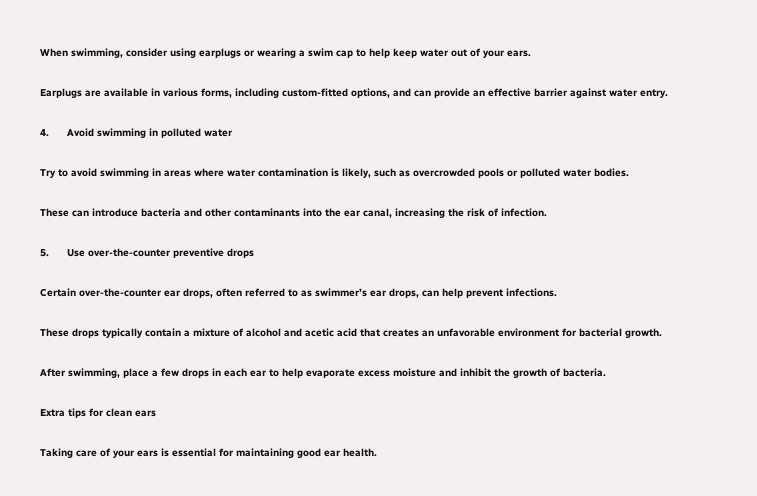When swimming, consider using earplugs or wearing a swim cap to help keep water out of your ears.

Earplugs are available in various forms, including custom-fitted options, and can provide an effective barrier against water entry.

4.      Avoid swimming in polluted water

Try to avoid swimming in areas where water contamination is likely, such as overcrowded pools or polluted water bodies.

These can introduce bacteria and other contaminants into the ear canal, increasing the risk of infection.

5.      Use over-the-counter preventive drops

Certain over-the-counter ear drops, often referred to as swimmer’s ear drops, can help prevent infections.

These drops typically contain a mixture of alcohol and acetic acid that creates an unfavorable environment for bacterial growth.

After swimming, place a few drops in each ear to help evaporate excess moisture and inhibit the growth of bacteria.

Extra tips for clean ears

Taking care of your ears is essential for maintaining good ear health.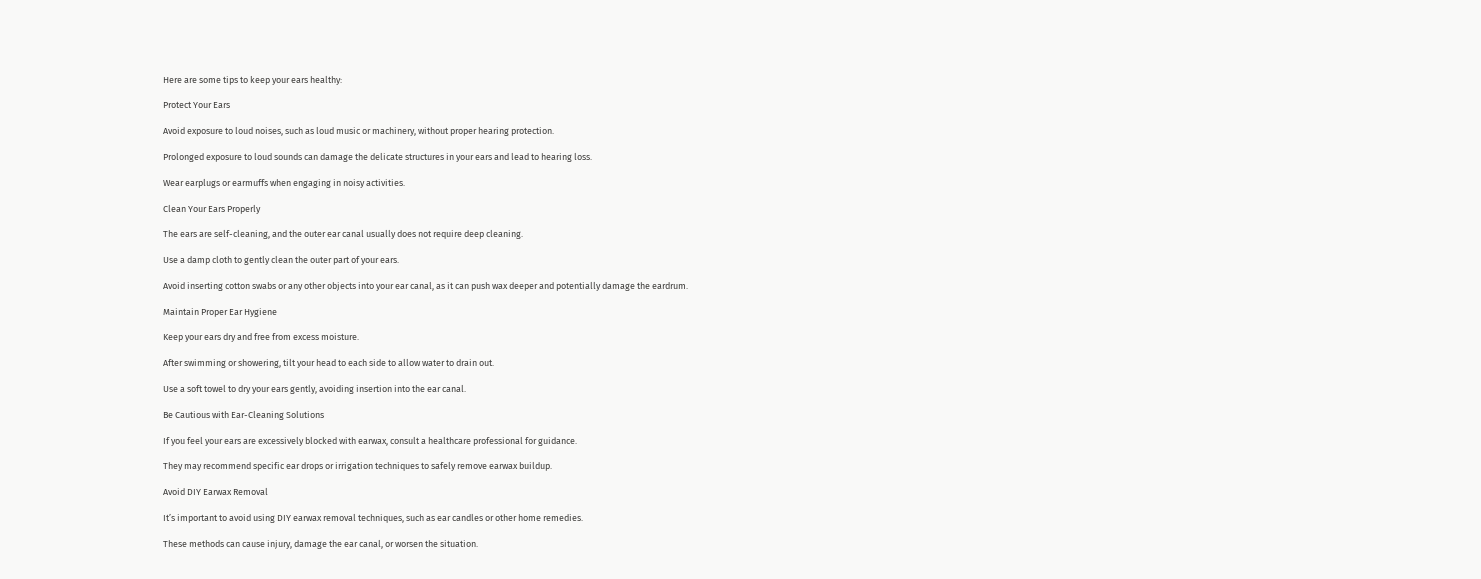Here are some tips to keep your ears healthy:

Protect Your Ears

Avoid exposure to loud noises, such as loud music or machinery, without proper hearing protection.

Prolonged exposure to loud sounds can damage the delicate structures in your ears and lead to hearing loss.

Wear earplugs or earmuffs when engaging in noisy activities.

Clean Your Ears Properly

The ears are self-cleaning, and the outer ear canal usually does not require deep cleaning.

Use a damp cloth to gently clean the outer part of your ears.

Avoid inserting cotton swabs or any other objects into your ear canal, as it can push wax deeper and potentially damage the eardrum.

Maintain Proper Ear Hygiene

Keep your ears dry and free from excess moisture.

After swimming or showering, tilt your head to each side to allow water to drain out.

Use a soft towel to dry your ears gently, avoiding insertion into the ear canal.

Be Cautious with Ear-Cleaning Solutions

If you feel your ears are excessively blocked with earwax, consult a healthcare professional for guidance.

They may recommend specific ear drops or irrigation techniques to safely remove earwax buildup.

Avoid DIY Earwax Removal

It’s important to avoid using DIY earwax removal techniques, such as ear candles or other home remedies.

These methods can cause injury, damage the ear canal, or worsen the situation.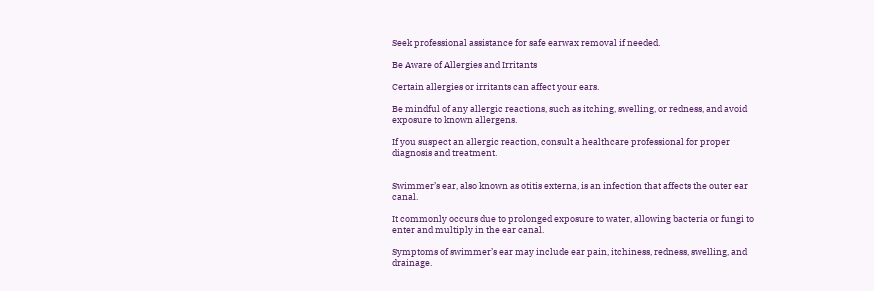Seek professional assistance for safe earwax removal if needed.

Be Aware of Allergies and Irritants

Certain allergies or irritants can affect your ears.

Be mindful of any allergic reactions, such as itching, swelling, or redness, and avoid exposure to known allergens.

If you suspect an allergic reaction, consult a healthcare professional for proper diagnosis and treatment.


Swimmer’s ear, also known as otitis externa, is an infection that affects the outer ear canal.

It commonly occurs due to prolonged exposure to water, allowing bacteria or fungi to enter and multiply in the ear canal.

Symptoms of swimmer’s ear may include ear pain, itchiness, redness, swelling, and drainage.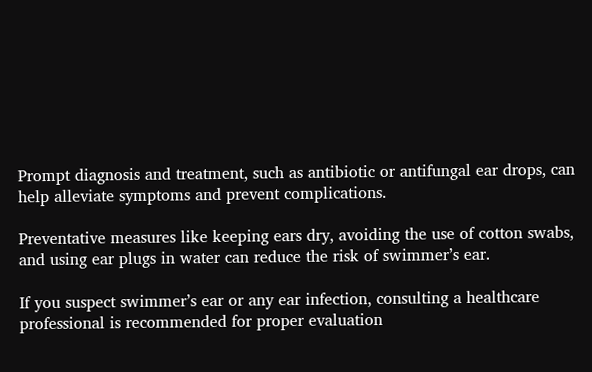Prompt diagnosis and treatment, such as antibiotic or antifungal ear drops, can help alleviate symptoms and prevent complications.

Preventative measures like keeping ears dry, avoiding the use of cotton swabs, and using ear plugs in water can reduce the risk of swimmer’s ear.

If you suspect swimmer’s ear or any ear infection, consulting a healthcare professional is recommended for proper evaluation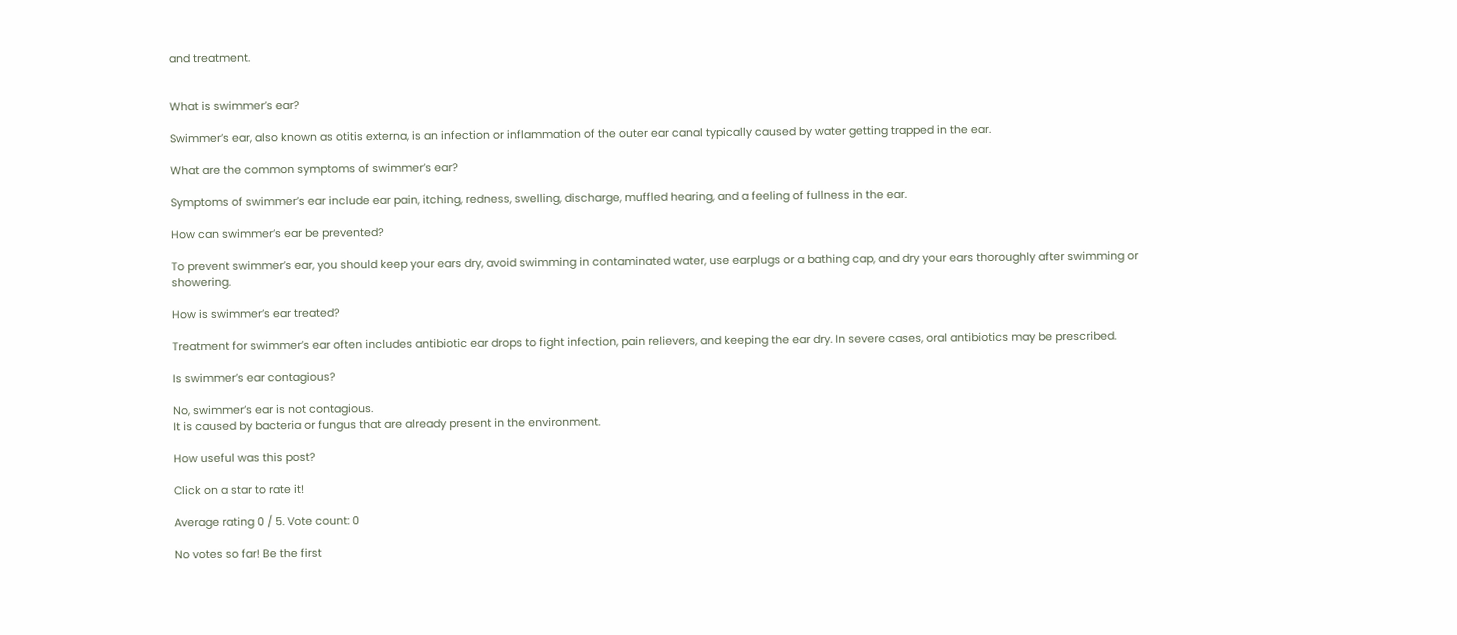and treatment.


What is swimmer’s ear?

Swimmer’s ear, also known as otitis externa, is an infection or inflammation of the outer ear canal typically caused by water getting trapped in the ear.

What are the common symptoms of swimmer’s ear?

Symptoms of swimmer’s ear include ear pain, itching, redness, swelling, discharge, muffled hearing, and a feeling of fullness in the ear.

How can swimmer’s ear be prevented?

To prevent swimmer’s ear, you should keep your ears dry, avoid swimming in contaminated water, use earplugs or a bathing cap, and dry your ears thoroughly after swimming or showering.

How is swimmer’s ear treated?

Treatment for swimmer’s ear often includes antibiotic ear drops to fight infection, pain relievers, and keeping the ear dry. In severe cases, oral antibiotics may be prescribed.

Is swimmer’s ear contagious?

No, swimmer’s ear is not contagious.
It is caused by bacteria or fungus that are already present in the environment.

How useful was this post?

Click on a star to rate it!

Average rating 0 / 5. Vote count: 0

No votes so far! Be the first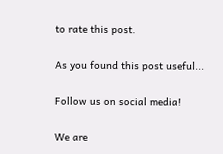to rate this post.

As you found this post useful...

Follow us on social media!

We are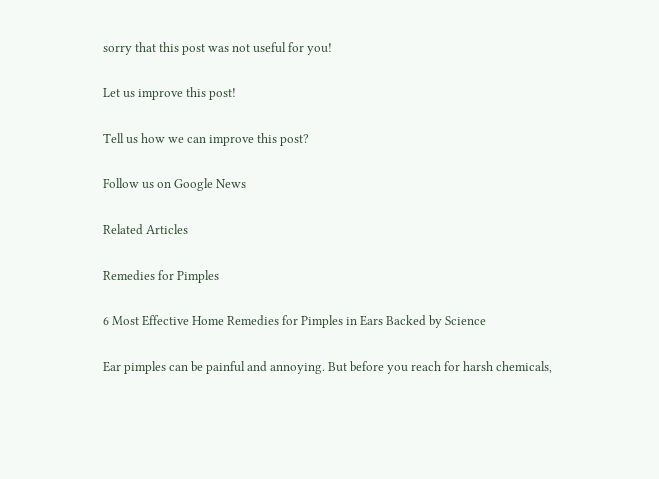sorry that this post was not useful for you!

Let us improve this post!

Tell us how we can improve this post?

Follow us on Google News

Related Articles

Remedies for Pimples

6 Most Effective Home Remedies for Pimples in Ears Backed by Science

Ear pimples can be painful and annoying. But before you reach for harsh chemicals,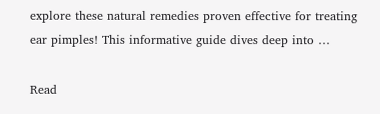explore these natural remedies proven effective for treating ear pimples! This informative guide dives deep into …

Read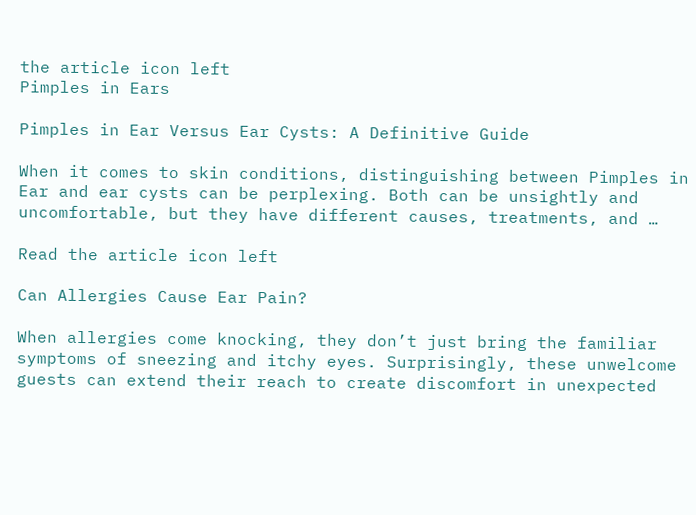the article icon left
Pimples in Ears

Pimples in Ear Versus Ear Cysts: A Definitive Guide

When it comes to skin conditions, distinguishing between Pimples in Ear and ear cysts can be perplexing. Both can be unsightly and uncomfortable, but they have different causes, treatments, and …

Read the article icon left

Can Allergies Cause Ear Pain?

When allergies come knocking, they don’t just bring the familiar symptoms of sneezing and itchy eyes. Surprisingly, these unwelcome guests can extend their reach to create discomfort in unexpected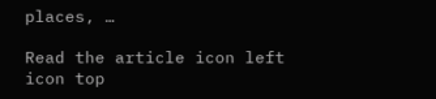places, …

Read the article icon left
icon top